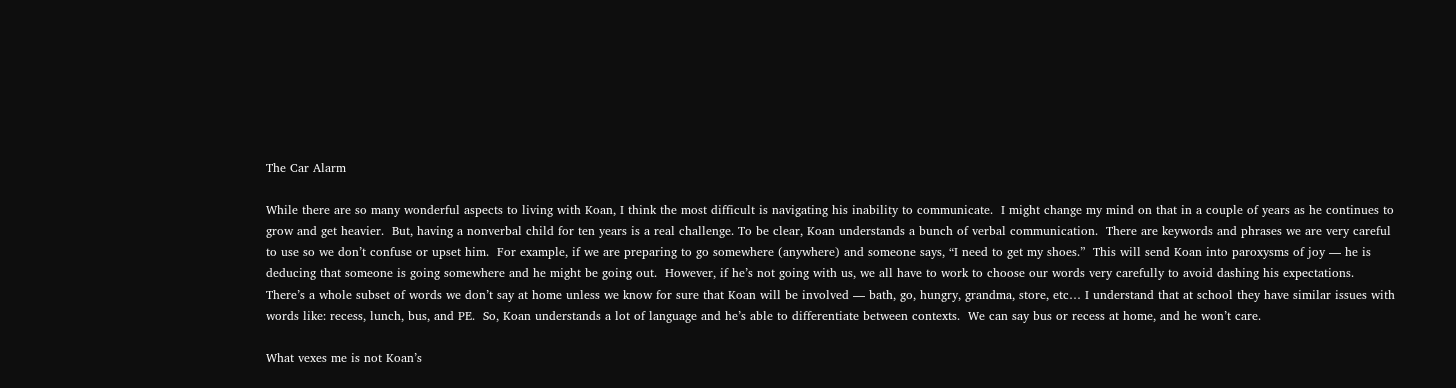The Car Alarm

While there are so many wonderful aspects to living with Koan, I think the most difficult is navigating his inability to communicate.  I might change my mind on that in a couple of years as he continues to grow and get heavier.  But, having a nonverbal child for ten years is a real challenge. To be clear, Koan understands a bunch of verbal communication.  There are keywords and phrases we are very careful to use so we don’t confuse or upset him.  For example, if we are preparing to go somewhere (anywhere) and someone says, “I need to get my shoes.”  This will send Koan into paroxysms of joy — he is deducing that someone is going somewhere and he might be going out.  However, if he’s not going with us, we all have to work to choose our words very carefully to avoid dashing his expectations.  There’s a whole subset of words we don’t say at home unless we know for sure that Koan will be involved — bath, go, hungry, grandma, store, etc… I understand that at school they have similar issues with words like: recess, lunch, bus, and PE.  So, Koan understands a lot of language and he’s able to differentiate between contexts.  We can say bus or recess at home, and he won’t care.

What vexes me is not Koan’s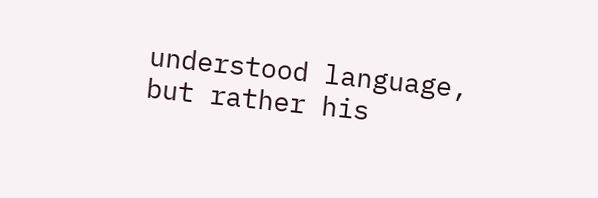understood language, but rather his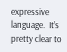expressive language.  It’s pretty clear to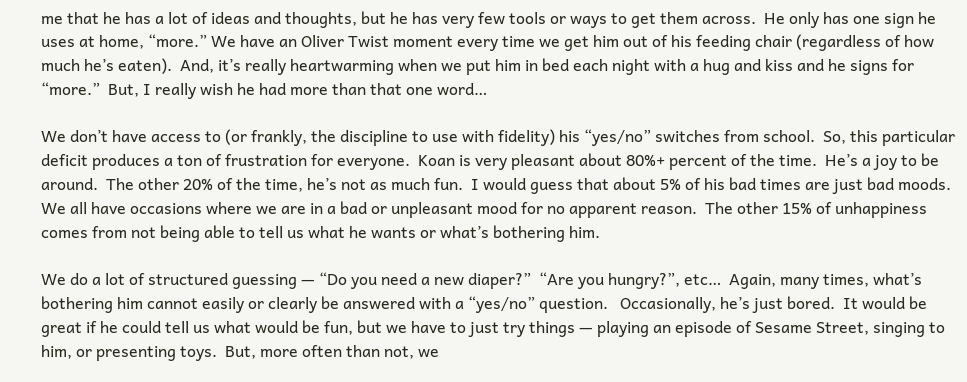me that he has a lot of ideas and thoughts, but he has very few tools or ways to get them across.  He only has one sign he uses at home, “more.” We have an Oliver Twist moment every time we get him out of his feeding chair (regardless of how much he’s eaten).  And, it’s really heartwarming when we put him in bed each night with a hug and kiss and he signs for “more.”  But, I really wish he had more than that one word…

We don’t have access to (or frankly, the discipline to use with fidelity) his “yes/no” switches from school.  So, this particular deficit produces a ton of frustration for everyone.  Koan is very pleasant about 80%+ percent of the time.  He’s a joy to be around.  The other 20% of the time, he’s not as much fun.  I would guess that about 5% of his bad times are just bad moods.  We all have occasions where we are in a bad or unpleasant mood for no apparent reason.  The other 15% of unhappiness comes from not being able to tell us what he wants or what’s bothering him.

We do a lot of structured guessing — “Do you need a new diaper?”  “Are you hungry?”, etc…  Again, many times, what’s bothering him cannot easily or clearly be answered with a “yes/no” question.   Occasionally, he’s just bored.  It would be great if he could tell us what would be fun, but we have to just try things — playing an episode of Sesame Street, singing to him, or presenting toys.  But, more often than not, we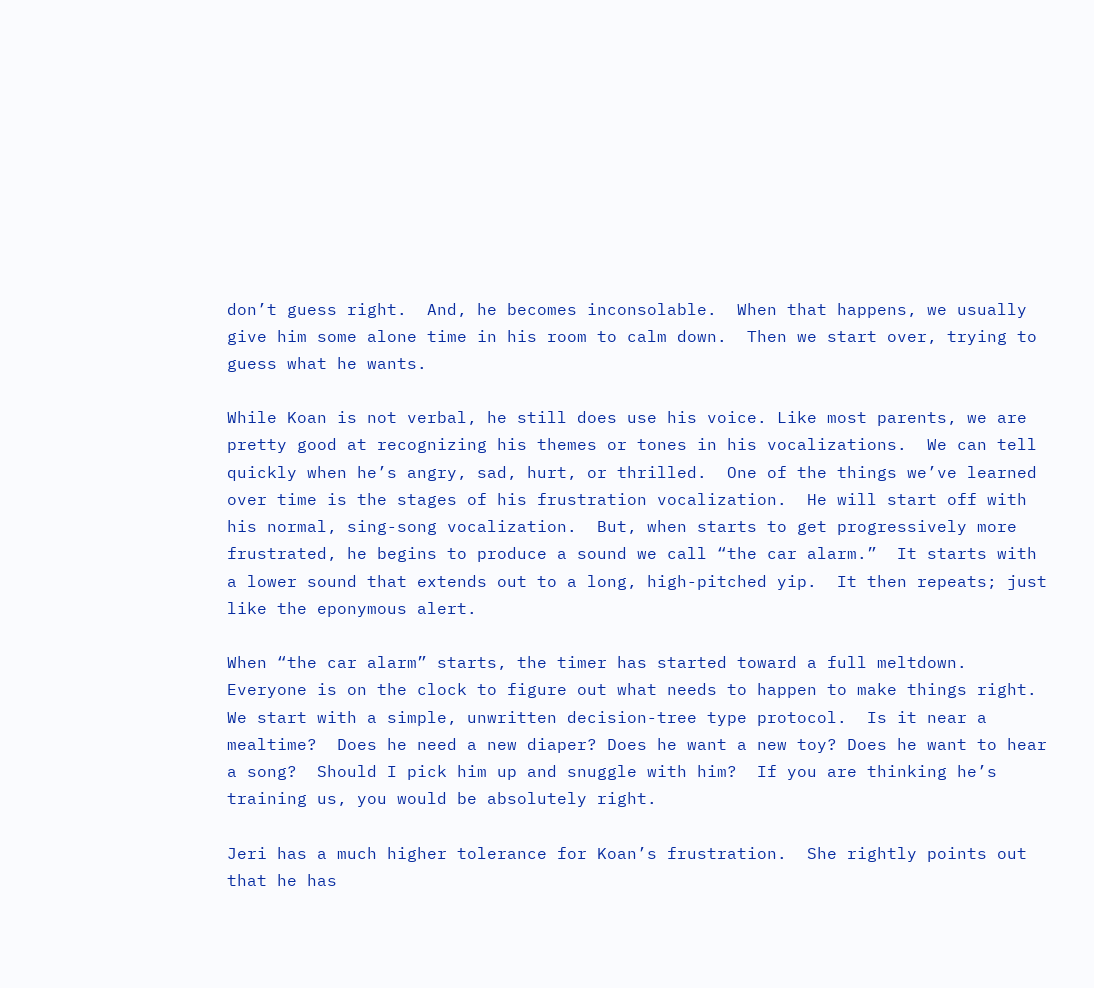don’t guess right.  And, he becomes inconsolable.  When that happens, we usually give him some alone time in his room to calm down.  Then we start over, trying to guess what he wants.

While Koan is not verbal, he still does use his voice. Like most parents, we are pretty good at recognizing his themes or tones in his vocalizations.  We can tell quickly when he’s angry, sad, hurt, or thrilled.  One of the things we’ve learned over time is the stages of his frustration vocalization.  He will start off with his normal, sing-song vocalization.  But, when starts to get progressively more frustrated, he begins to produce a sound we call “the car alarm.”  It starts with a lower sound that extends out to a long, high-pitched yip.  It then repeats; just like the eponymous alert.

When “the car alarm” starts, the timer has started toward a full meltdown.  Everyone is on the clock to figure out what needs to happen to make things right.  We start with a simple, unwritten decision-tree type protocol.  Is it near a mealtime?  Does he need a new diaper? Does he want a new toy? Does he want to hear a song?  Should I pick him up and snuggle with him?  If you are thinking he’s training us, you would be absolutely right.

Jeri has a much higher tolerance for Koan’s frustration.  She rightly points out that he has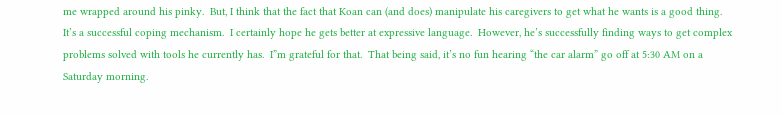me wrapped around his pinky.  But, I think that the fact that Koan can (and does) manipulate his caregivers to get what he wants is a good thing.  It’s a successful coping mechanism.  I certainly hope he gets better at expressive language.  However, he’s successfully finding ways to get complex problems solved with tools he currently has.  I”m grateful for that.  That being said, it’s no fun hearing “the car alarm” go off at 5:30 AM on a Saturday morning.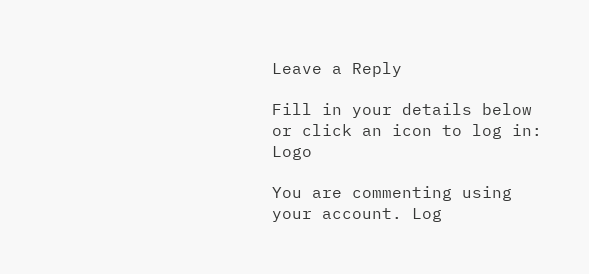Leave a Reply

Fill in your details below or click an icon to log in: Logo

You are commenting using your account. Log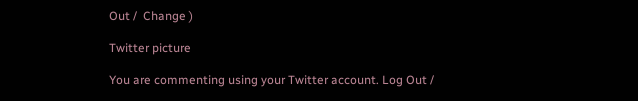Out /  Change )

Twitter picture

You are commenting using your Twitter account. Log Out /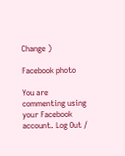Change )

Facebook photo

You are commenting using your Facebook account. Log Out /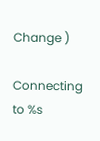Change )

Connecting to %s